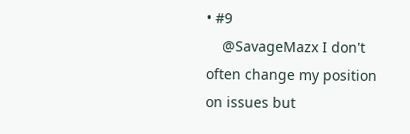• #9
    @SavageMazx I don't often change my position on issues but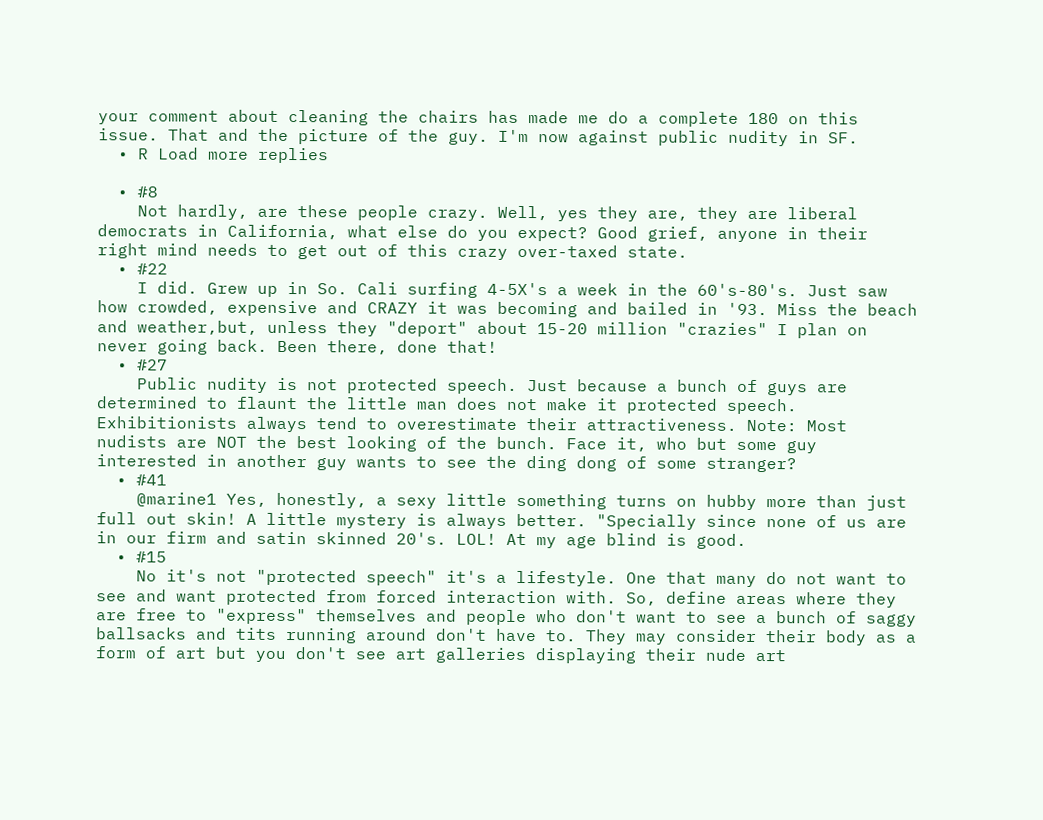your comment about cleaning the chairs has made me do a complete 180 on this issue. That and the picture of the guy. I'm now against public nudity in SF.
  • R Load more replies

  • #8
    Not hardly, are these people crazy. Well, yes they are, they are liberal democrats in California, what else do you expect? Good grief, anyone in their right mind needs to get out of this crazy over-taxed state.
  • #22
    I did. Grew up in So. Cali surfing 4-5X's a week in the 60's-80's. Just saw how crowded, expensive and CRAZY it was becoming and bailed in '93. Miss the beach and weather,but, unless they "deport" about 15-20 million "crazies" I plan on never going back. Been there, done that!
  • #27
    Public nudity is not protected speech. Just because a bunch of guys are determined to flaunt the little man does not make it protected speech. Exhibitionists always tend to overestimate their attractiveness. Note: Most nudists are NOT the best looking of the bunch. Face it, who but some guy interested in another guy wants to see the ding dong of some stranger?
  • #41
    @marine1 Yes, honestly, a sexy little something turns on hubby more than just full out skin! A little mystery is always better. "Specially since none of us are in our firm and satin skinned 20's. LOL! At my age blind is good.
  • #15
    No it's not "protected speech" it's a lifestyle. One that many do not want to see and want protected from forced interaction with. So, define areas where they are free to "express" themselves and people who don't want to see a bunch of saggy ballsacks and tits running around don't have to. They may consider their body as a form of art but you don't see art galleries displaying their nude art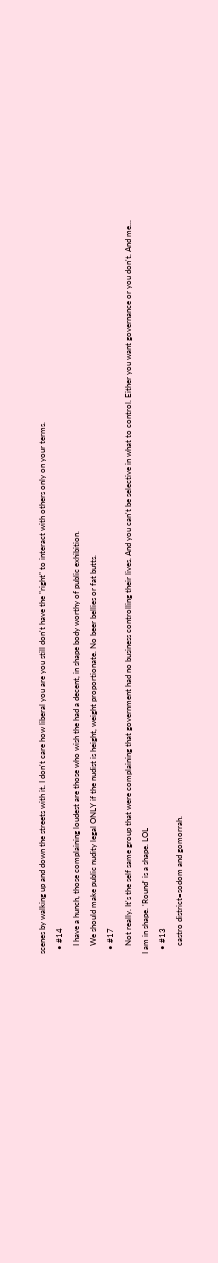scenes by walking up and down the streets with it. I don't care how liberal you are you still don't have the "right" to interact with others only on your terms.
  • #14
    I have a hunch, those complaining loudest are those who wish the had a decent, in shape body worthy of public exhibition.
    We should make public nudity legal ONLY if the nudist is height, weight proportionate. No beer bellies or fat butts.
  • #17
    Not really. It's the self same group that were complaining that government had no business controlling their lives. And you can't be selective in what to control. Either you want governance or you don't. And me... I am in shape. 'Round' is a shape. LOL
  • #13
    castro district=sodom and gomorrah.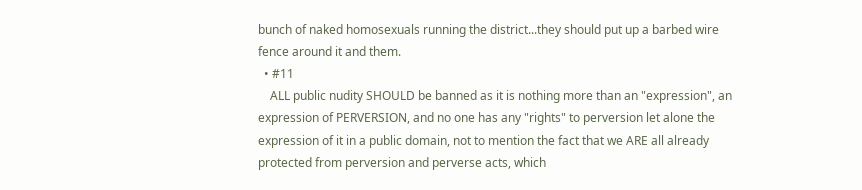bunch of naked homosexuals running the district...they should put up a barbed wire fence around it and them.
  • #11
    ALL public nudity SHOULD be banned as it is nothing more than an "expression", an expression of PERVERSION, and no one has any "rights" to perversion let alone the expression of it in a public domain, not to mention the fact that we ARE all already protected from perversion and perverse acts, which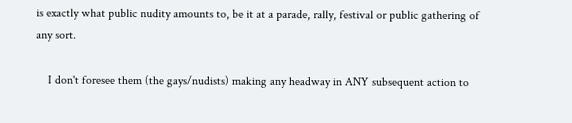is exactly what public nudity amounts to, be it at a parade, rally, festival or public gathering of any sort.

    I don't foresee them (the gays/nudists) making any headway in ANY subsequent action to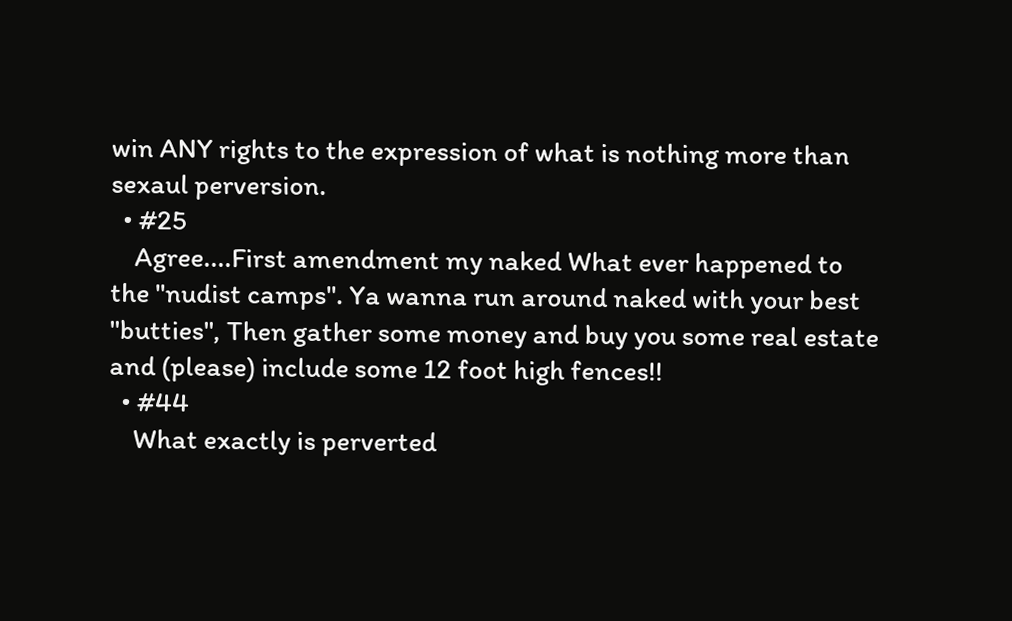win ANY rights to the expression of what is nothing more than sexaul perversion.
  • #25
    Agree....First amendment my naked What ever happened to the "nudist camps". Ya wanna run around naked with your best "butties", Then gather some money and buy you some real estate and (please) include some 12 foot high fences!!
  • #44
    What exactly is perverted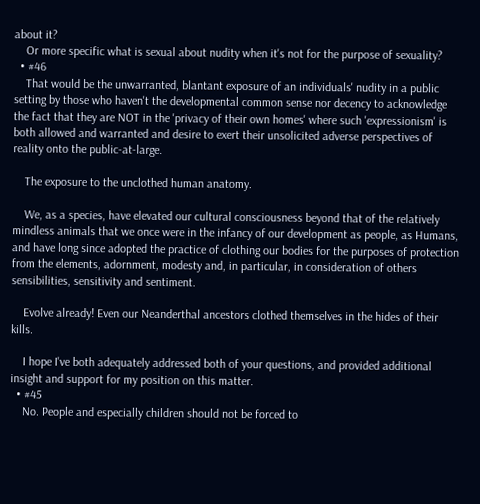about it?
    Or more specific what is sexual about nudity when it's not for the purpose of sexuality?
  • #46
    That would be the unwarranted, blantant exposure of an individuals' nudity in a public setting by those who haven't the developmental common sense nor decency to acknowledge the fact that they are NOT in the 'privacy of their own homes' where such 'expressionism' is both allowed and warranted and desire to exert their unsolicited adverse perspectives of reality onto the public-at-large.

    The exposure to the unclothed human anatomy.

    We, as a species, have elevated our cultural consciousness beyond that of the relatively mindless animals that we once were in the infancy of our development as people, as Humans, and have long since adopted the practice of clothing our bodies for the purposes of protection from the elements, adornment, modesty and, in particular, in consideration of others sensibilities, sensitivity and sentiment.

    Evolve already! Even our Neanderthal ancestors clothed themselves in the hides of their kills.

    I hope I've both adequately addressed both of your questions, and provided additional insight and support for my position on this matter.
  • #45
    No. People and especially children should not be forced to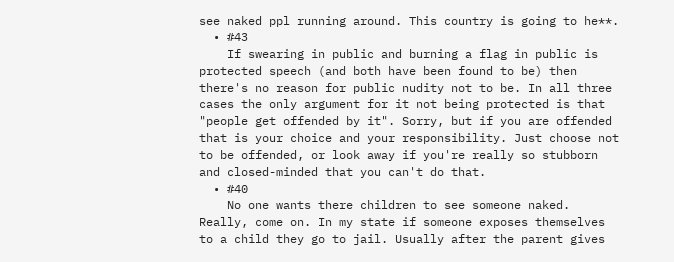see naked ppl running around. This country is going to he**.
  • #43
    If swearing in public and burning a flag in public is protected speech (and both have been found to be) then there's no reason for public nudity not to be. In all three cases the only argument for it not being protected is that "people get offended by it". Sorry, but if you are offended that is your choice and your responsibility. Just choose not to be offended, or look away if you're really so stubborn and closed-minded that you can't do that.
  • #40
    No one wants there children to see someone naked. Really, come on. In my state if someone exposes themselves to a child they go to jail. Usually after the parent gives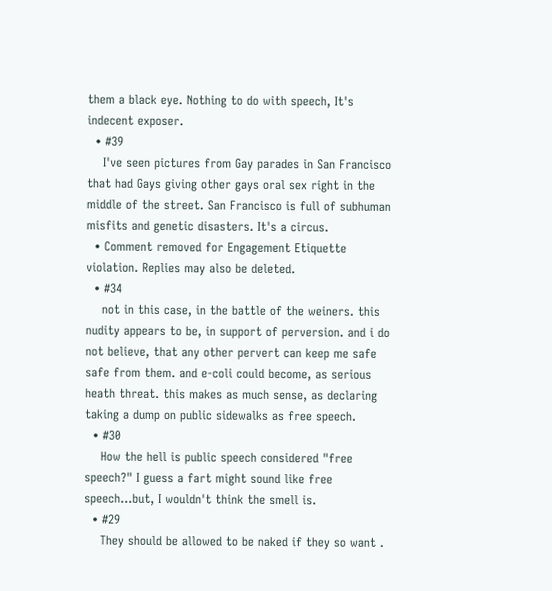them a black eye. Nothing to do with speech, It's indecent exposer.
  • #39
    I've seen pictures from Gay parades in San Francisco that had Gays giving other gays oral sex right in the middle of the street. San Francisco is full of subhuman misfits and genetic disasters. It's a circus.
  • Comment removed for Engagement Etiquette violation. Replies may also be deleted.
  • #34
    not in this case, in the battle of the weiners. this nudity appears to be, in support of perversion. and i do not believe, that any other pervert can keep me safe safe from them. and e-coli could become, as serious heath threat. this makes as much sense, as declaring taking a dump on public sidewalks as free speech.
  • #30
    How the hell is public speech considered "free speech?" I guess a fart might sound like free speech...but, I wouldn't think the smell is.
  • #29
    They should be allowed to be naked if they so want .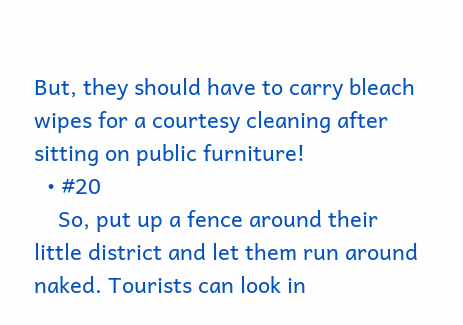But, they should have to carry bleach wipes for a courtesy cleaning after sitting on public furniture!
  • #20
    So, put up a fence around their little district and let them run around naked. Tourists can look in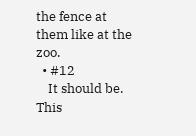the fence at them like at the zoo.
  • #12
    It should be. This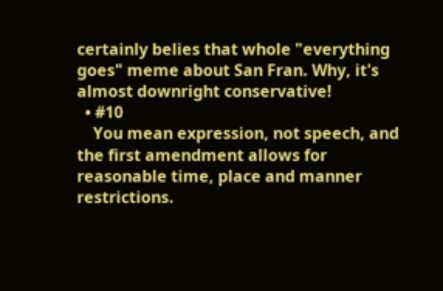certainly belies that whole "everything goes" meme about San Fran. Why, it's almost downright conservative!
  • #10
    You mean expression, not speech, and the first amendment allows for reasonable time, place and manner restrictions.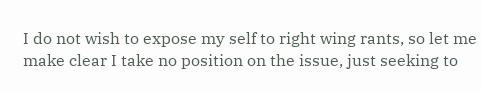I do not wish to expose my self to right wing rants, so let me make clear I take no position on the issue, just seeking to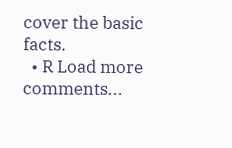cover the basic facts.
  • R Load more comments...